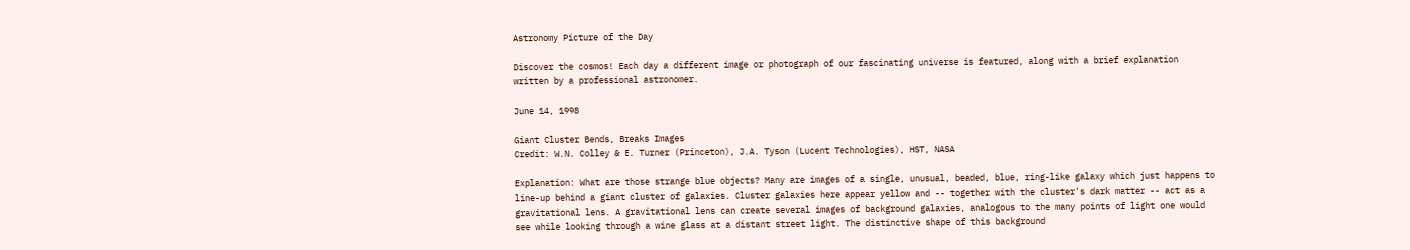Astronomy Picture of the Day

Discover the cosmos! Each day a different image or photograph of our fascinating universe is featured, along with a brief explanation written by a professional astronomer.

June 14, 1998

Giant Cluster Bends, Breaks Images
Credit: W.N. Colley & E. Turner (Princeton), J.A. Tyson (Lucent Technologies), HST, NASA

Explanation: What are those strange blue objects? Many are images of a single, unusual, beaded, blue, ring-like galaxy which just happens to line-up behind a giant cluster of galaxies. Cluster galaxies here appear yellow and -- together with the cluster's dark matter -- act as a gravitational lens. A gravitational lens can create several images of background galaxies, analogous to the many points of light one would see while looking through a wine glass at a distant street light. The distinctive shape of this background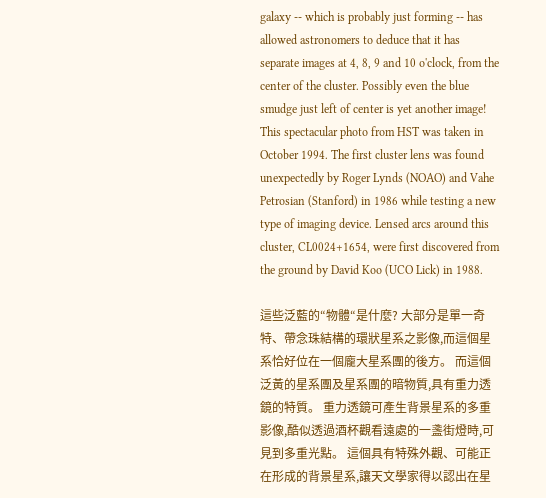galaxy -- which is probably just forming -- has allowed astronomers to deduce that it has separate images at 4, 8, 9 and 10 o'clock, from the center of the cluster. Possibly even the blue smudge just left of center is yet another image! This spectacular photo from HST was taken in October 1994. The first cluster lens was found unexpectedly by Roger Lynds (NOAO) and Vahe Petrosian (Stanford) in 1986 while testing a new type of imaging device. Lensed arcs around this cluster, CL0024+1654, were first discovered from the ground by David Koo (UCO Lick) in 1988.

這些泛藍的“物體“是什麼? 大部分是單一奇特、帶念珠結構的環狀星系之影像,而這個星系恰好位在一個龐大星系團的後方。 而這個泛黃的星系團及星系團的暗物質,具有重力透鏡的特質。 重力透鏡可產生背景星系的多重影像,酷似透過酒杯觀看遠處的一盞街燈時,可見到多重光點。 這個具有特殊外觀、可能正在形成的背景星系,讓天文學家得以認出在星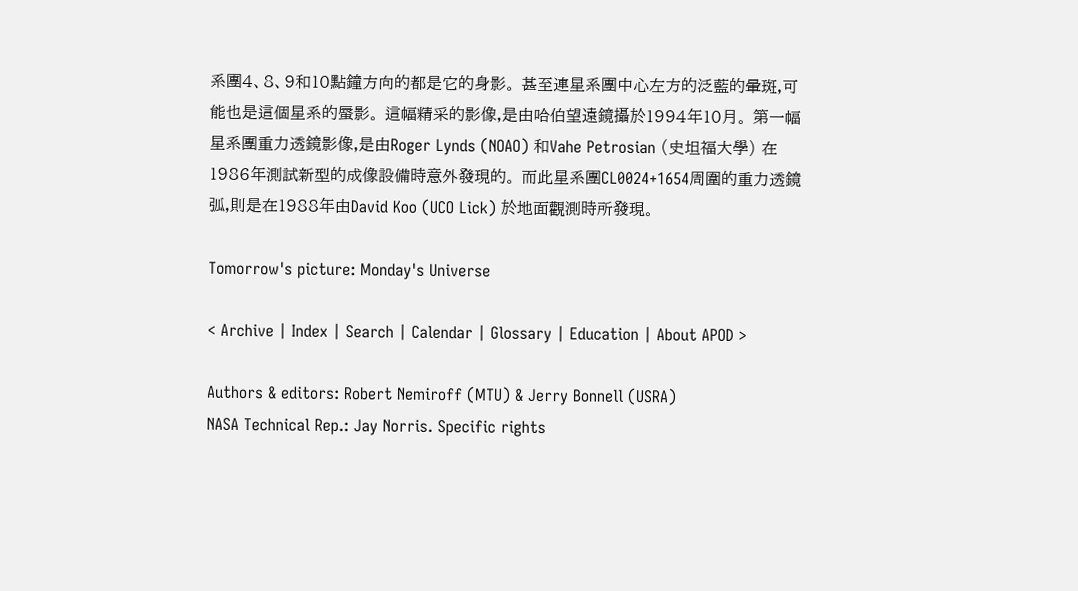系團4、8、9和10點鐘方向的都是它的身影。 甚至連星系團中心左方的泛藍的暈斑,可能也是這個星系的蜃影。 這幅精采的影像,是由哈伯望遠鏡攝於1994年10月。 第一幅星系團重力透鏡影像,是由Roger Lynds (NOAO) 和Vahe Petrosian (史坦福大學) 在1986年測試新型的成像設備時意外發現的。 而此星系團CL0024+1654周圍的重力透鏡弧,則是在1988年由David Koo (UCO Lick) 於地面觀測時所發現。

Tomorrow's picture: Monday's Universe

< Archive | Index | Search | Calendar | Glossary | Education | About APOD >

Authors & editors: Robert Nemiroff (MTU) & Jerry Bonnell (USRA)
NASA Technical Rep.: Jay Norris. Specific rights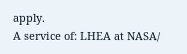apply.
A service of: LHEA at NASA/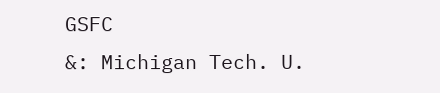GSFC
&: Michigan Tech. U.